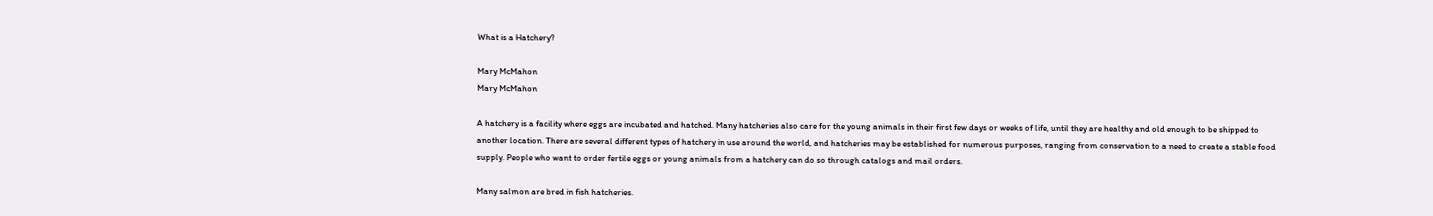What is a Hatchery?

Mary McMahon
Mary McMahon

A hatchery is a facility where eggs are incubated and hatched. Many hatcheries also care for the young animals in their first few days or weeks of life, until they are healthy and old enough to be shipped to another location. There are several different types of hatchery in use around the world, and hatcheries may be established for numerous purposes, ranging from conservation to a need to create a stable food supply. People who want to order fertile eggs or young animals from a hatchery can do so through catalogs and mail orders.

Many salmon are bred in fish hatcheries.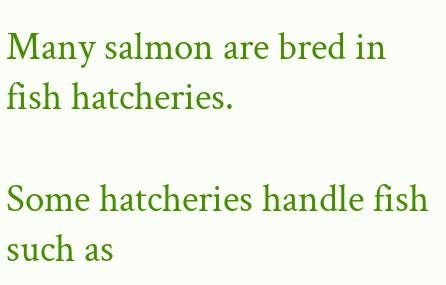Many salmon are bred in fish hatcheries.

Some hatcheries handle fish such as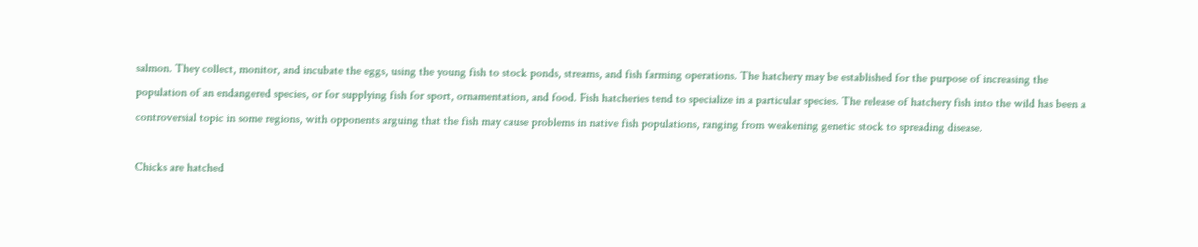salmon. They collect, monitor, and incubate the eggs, using the young fish to stock ponds, streams, and fish farming operations. The hatchery may be established for the purpose of increasing the population of an endangered species, or for supplying fish for sport, ornamentation, and food. Fish hatcheries tend to specialize in a particular species. The release of hatchery fish into the wild has been a controversial topic in some regions, with opponents arguing that the fish may cause problems in native fish populations, ranging from weakening genetic stock to spreading disease.

Chicks are hatched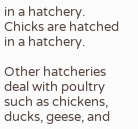in a hatchery.
Chicks are hatched in a hatchery.

Other hatcheries deal with poultry such as chickens, ducks, geese, and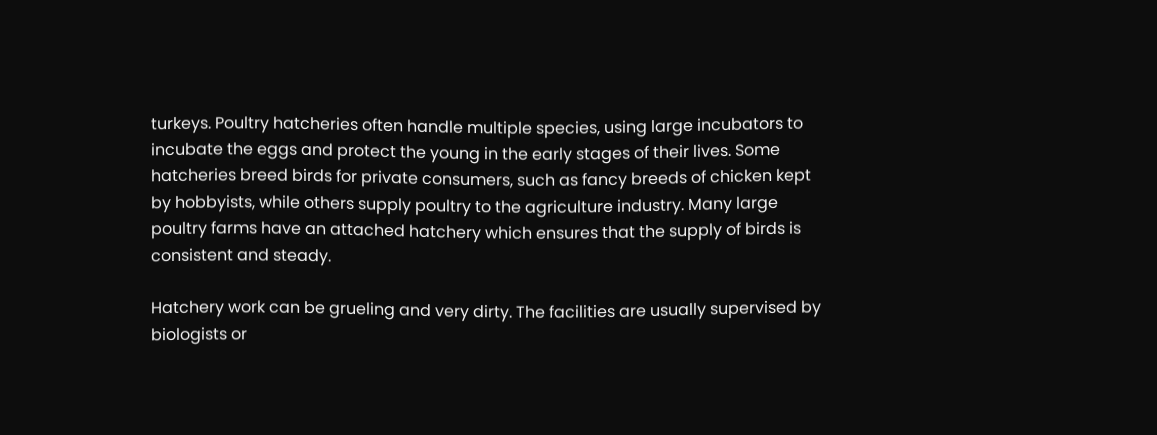turkeys. Poultry hatcheries often handle multiple species, using large incubators to incubate the eggs and protect the young in the early stages of their lives. Some hatcheries breed birds for private consumers, such as fancy breeds of chicken kept by hobbyists, while others supply poultry to the agriculture industry. Many large poultry farms have an attached hatchery which ensures that the supply of birds is consistent and steady.

Hatchery work can be grueling and very dirty. The facilities are usually supervised by biologists or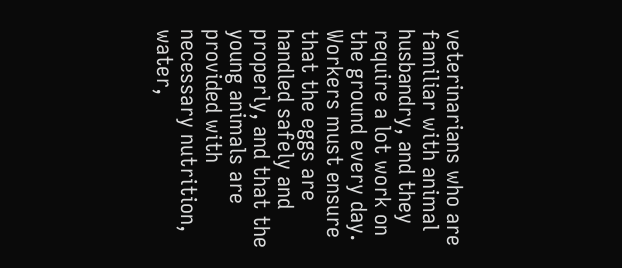veterinarians who are familiar with animal husbandry, and they require a lot work on the ground every day. Workers must ensure that the eggs are handled safely and properly, and that the young animals are provided with necessary nutrition, water,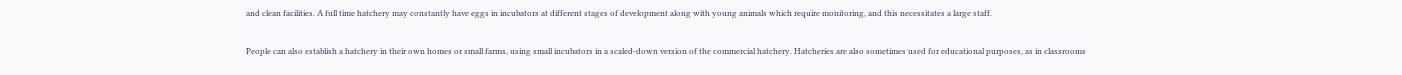and clean facilities. A full time hatchery may constantly have eggs in incubators at different stages of development along with young animals which require monitoring, and this necessitates a large staff.

People can also establish a hatchery in their own homes or small farms, using small incubators in a scaled-down version of the commercial hatchery. Hatcheries are also sometimes used for educational purposes, as in classrooms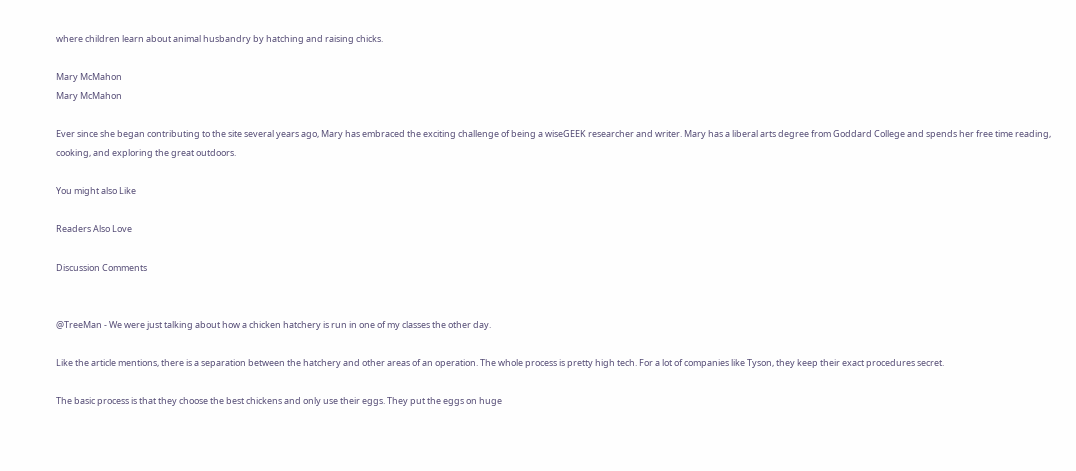where children learn about animal husbandry by hatching and raising chicks.

Mary McMahon
Mary McMahon

Ever since she began contributing to the site several years ago, Mary has embraced the exciting challenge of being a wiseGEEK researcher and writer. Mary has a liberal arts degree from Goddard College and spends her free time reading, cooking, and exploring the great outdoors.

You might also Like

Readers Also Love

Discussion Comments


@TreeMan - We were just talking about how a chicken hatchery is run in one of my classes the other day.

Like the article mentions, there is a separation between the hatchery and other areas of an operation. The whole process is pretty high tech. For a lot of companies like Tyson, they keep their exact procedures secret.

The basic process is that they choose the best chickens and only use their eggs. They put the eggs on huge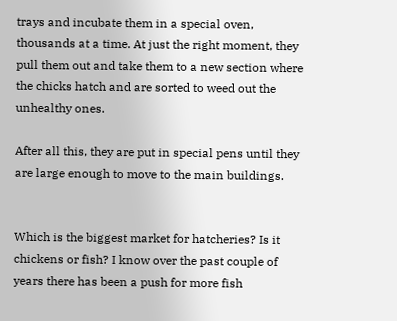trays and incubate them in a special oven, thousands at a time. At just the right moment, they pull them out and take them to a new section where the chicks hatch and are sorted to weed out the unhealthy ones.

After all this, they are put in special pens until they are large enough to move to the main buildings.


Which is the biggest market for hatcheries? Is it chickens or fish? I know over the past couple of years there has been a push for more fish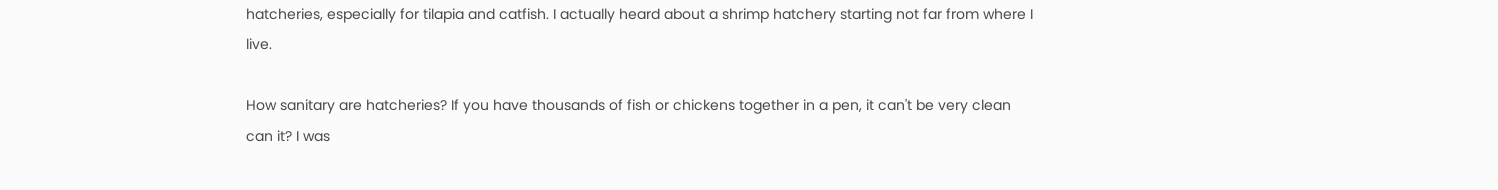hatcheries, especially for tilapia and catfish. I actually heard about a shrimp hatchery starting not far from where I live.

How sanitary are hatcheries? If you have thousands of fish or chickens together in a pen, it can't be very clean can it? I was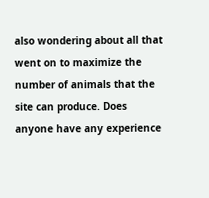also wondering about all that went on to maximize the number of animals that the site can produce. Does anyone have any experience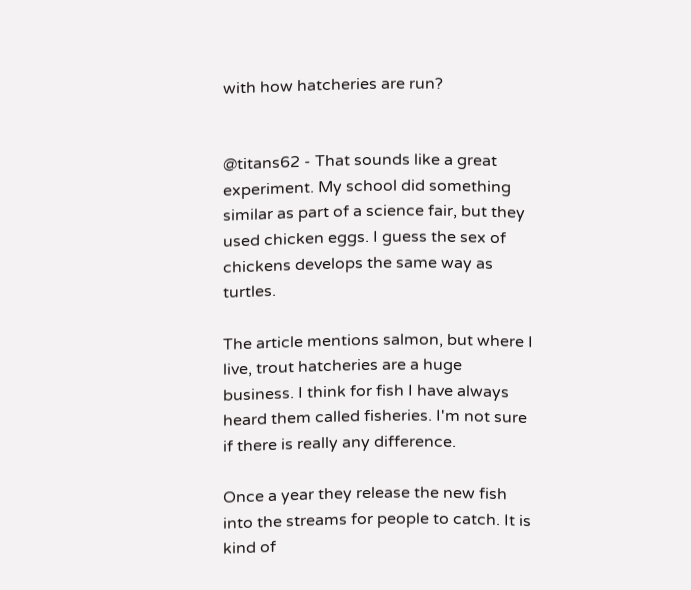with how hatcheries are run?


@titans62 - That sounds like a great experiment. My school did something similar as part of a science fair, but they used chicken eggs. I guess the sex of chickens develops the same way as turtles.

The article mentions salmon, but where I live, trout hatcheries are a huge business. I think for fish I have always heard them called fisheries. I'm not sure if there is really any difference.

Once a year they release the new fish into the streams for people to catch. It is kind of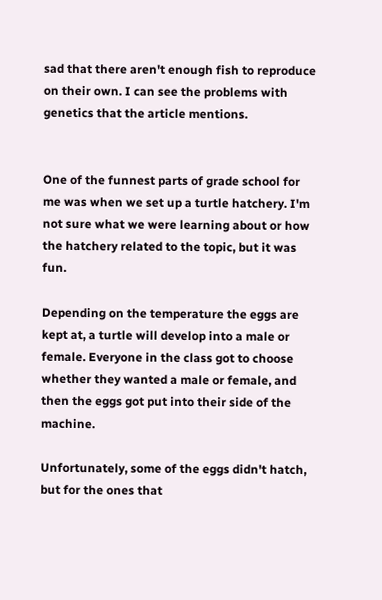sad that there aren't enough fish to reproduce on their own. I can see the problems with genetics that the article mentions.


One of the funnest parts of grade school for me was when we set up a turtle hatchery. I'm not sure what we were learning about or how the hatchery related to the topic, but it was fun.

Depending on the temperature the eggs are kept at, a turtle will develop into a male or female. Everyone in the class got to choose whether they wanted a male or female, and then the eggs got put into their side of the machine.

Unfortunately, some of the eggs didn't hatch, but for the ones that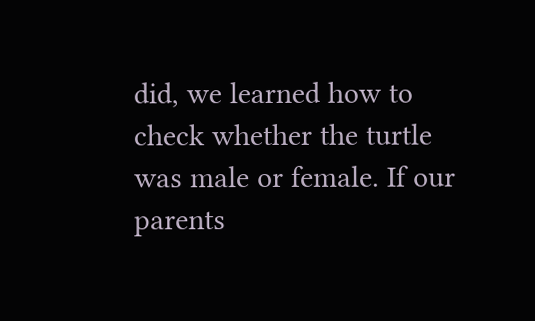did, we learned how to check whether the turtle was male or female. If our parents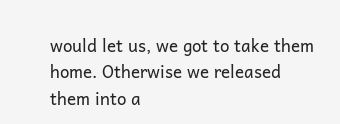would let us, we got to take them home. Otherwise we released them into a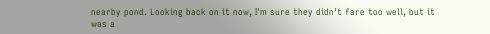nearby pond. Looking back on it now, I'm sure they didn't fare too well, but it was a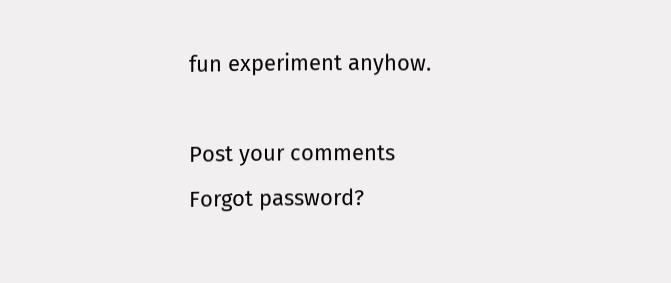fun experiment anyhow.

Post your comments
Forgot password?